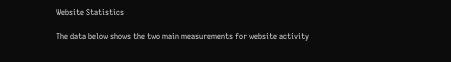Website Statistics

The data below shows the two main measurements for website activity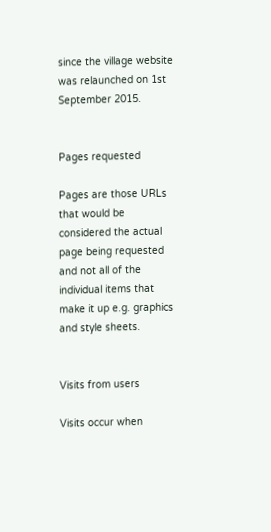since the village website was relaunched on 1st September 2015.


Pages requested

Pages are those URLs that would be considered the actual page being requested and not all of the individual items that make it up e.g. graphics and style sheets.


Visits from users

Visits occur when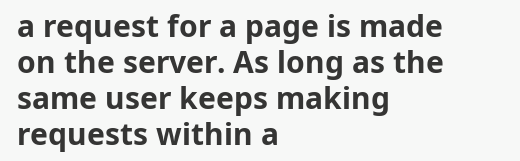a request for a page is made on the server. As long as the same user keeps making requests within a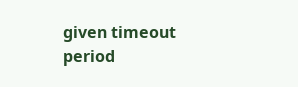given timeout period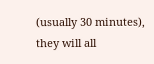(usually 30 minutes), they will all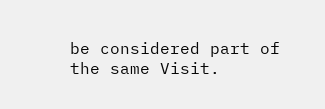be considered part of the same Visit.